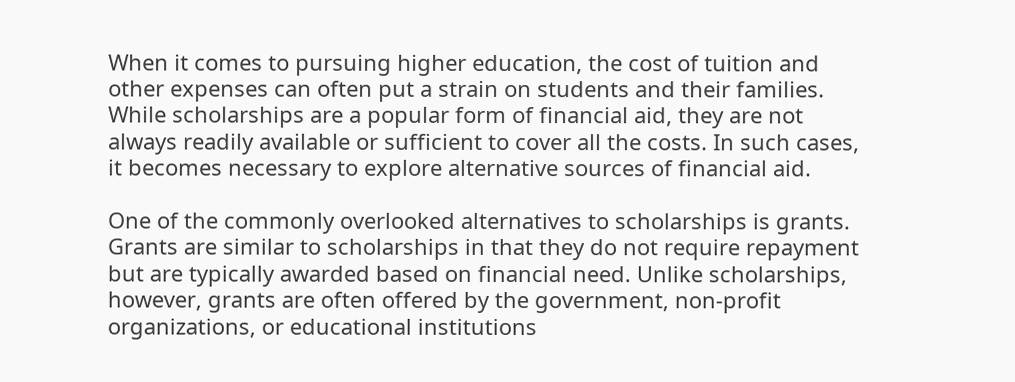When it comes to pursuing higher education, the cost of tuition and other expenses can often put a strain on students and their families. While scholarships are a popular form of financial aid, they are not always readily available or sufficient to cover all the costs. In such cases, it becomes necessary to explore alternative sources of financial aid.

One of the commonly overlooked alternatives to scholarships is grants. Grants are similar to scholarships in that they do not require repayment but are typically awarded based on financial need. Unlike scholarships, however, grants are often offered by the government, non-profit organizations, or educational institutions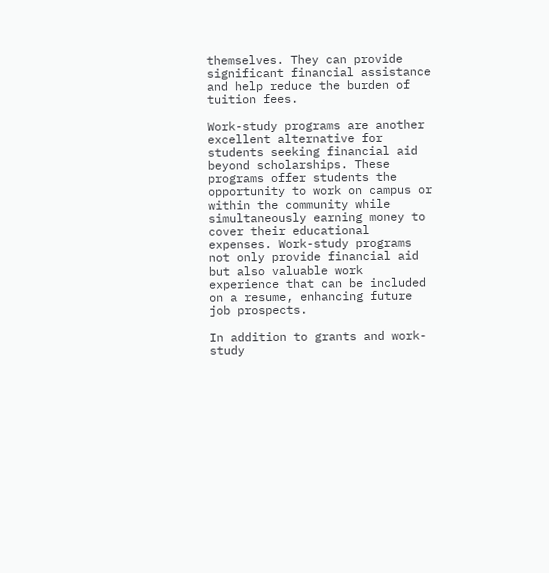themselves. They can provide significant financial assistance and help reduce the burden of tuition fees.

Work-study programs are another excellent alternative for students seeking financial aid beyond scholarships. These programs offer students the opportunity to work on campus or within the community while simultaneously earning money to cover their educational expenses. Work-study programs not only provide financial aid but also valuable work experience that can be included on a resume, enhancing future job prospects.

In addition to grants and work-study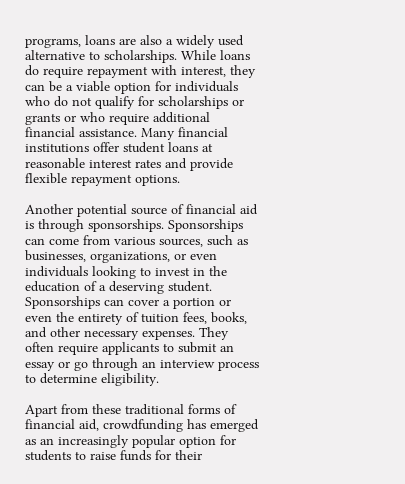programs, loans are also a widely used alternative to scholarships. While loans do require repayment with interest, they can be a viable option for individuals who do not qualify for scholarships or grants or who require additional financial assistance. Many financial institutions offer student loans at reasonable interest rates and provide flexible repayment options.

Another potential source of financial aid is through sponsorships. Sponsorships can come from various sources, such as businesses, organizations, or even individuals looking to invest in the education of a deserving student. Sponsorships can cover a portion or even the entirety of tuition fees, books, and other necessary expenses. They often require applicants to submit an essay or go through an interview process to determine eligibility.

Apart from these traditional forms of financial aid, crowdfunding has emerged as an increasingly popular option for students to raise funds for their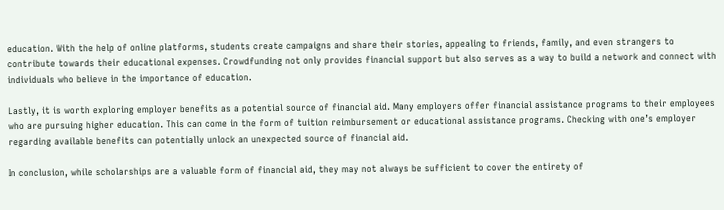education. With the help of online platforms, students create campaigns and share their stories, appealing to friends, family, and even strangers to contribute towards their educational expenses. Crowdfunding not only provides financial support but also serves as a way to build a network and connect with individuals who believe in the importance of education.

Lastly, it is worth exploring employer benefits as a potential source of financial aid. Many employers offer financial assistance programs to their employees who are pursuing higher education. This can come in the form of tuition reimbursement or educational assistance programs. Checking with one’s employer regarding available benefits can potentially unlock an unexpected source of financial aid.

In conclusion, while scholarships are a valuable form of financial aid, they may not always be sufficient to cover the entirety of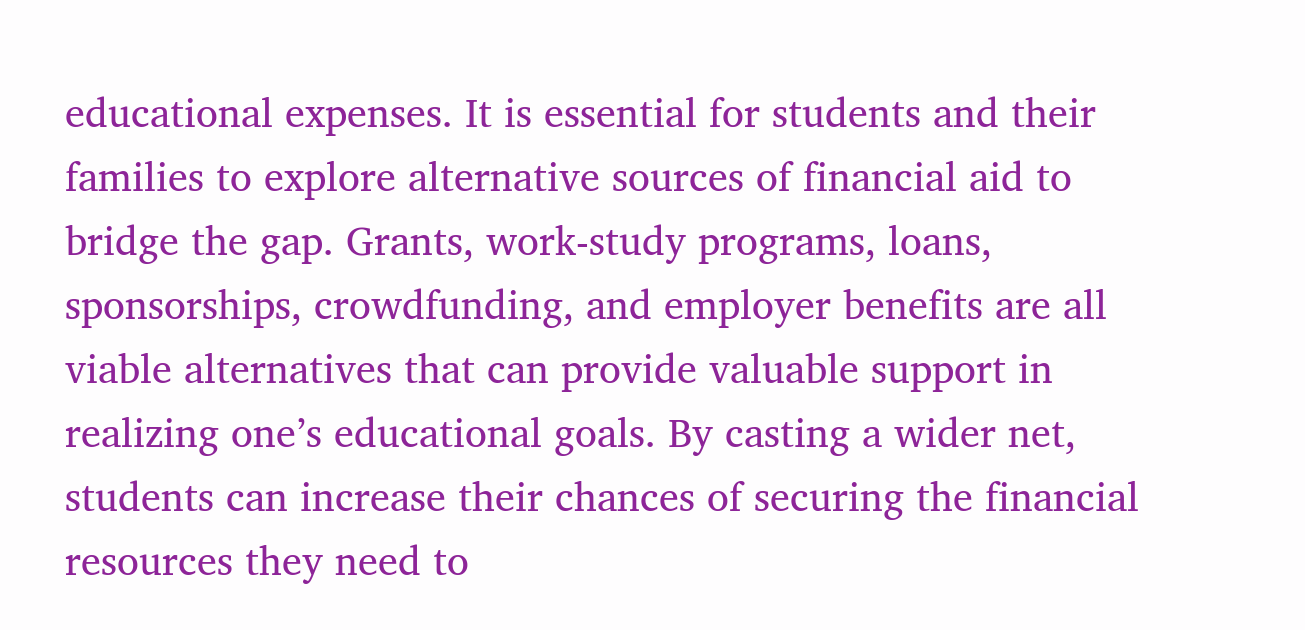educational expenses. It is essential for students and their families to explore alternative sources of financial aid to bridge the gap. Grants, work-study programs, loans, sponsorships, crowdfunding, and employer benefits are all viable alternatives that can provide valuable support in realizing one’s educational goals. By casting a wider net, students can increase their chances of securing the financial resources they need to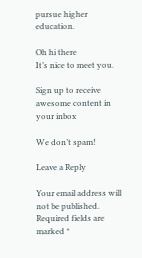pursue higher education.

Oh hi there
It’s nice to meet you.

Sign up to receive awesome content in your inbox

We don’t spam!

Leave a Reply

Your email address will not be published. Required fields are marked *